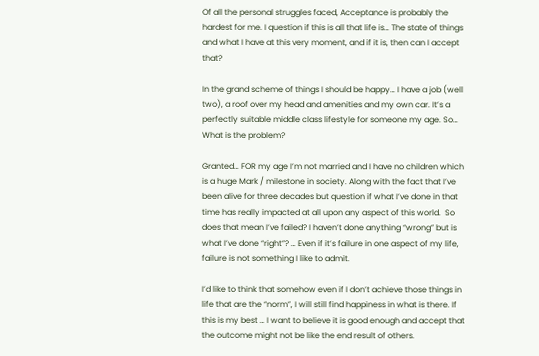Of all the personal struggles faced, Acceptance is probably the hardest for me. I question if this is all that life is… The state of things and what I have at this very moment, and if it is, then can I accept that?

In the grand scheme of things I should be happy… I have a job (well two), a roof over my head and amenities and my own car. It’s a perfectly suitable middle class lifestyle for someone my age. So… What is the problem?

Granted… FOR my age I’m not married and I have no children which is a huge Mark / milestone in society. Along with the fact that I’ve been alive for three decades but question if what I’ve done in that time has really impacted at all upon any aspect of this world.  So does that mean I’ve failed? I haven’t done anything “wrong” but is what I’ve done “right”? … Even if it’s failure in one aspect of my life, failure is not something I like to admit.

I’d like to think that somehow even if I don’t achieve those things in life that are the “norm”, I will still find happiness in what is there. If this is my best … I want to believe it is good enough and accept that the outcome might not be like the end result of others.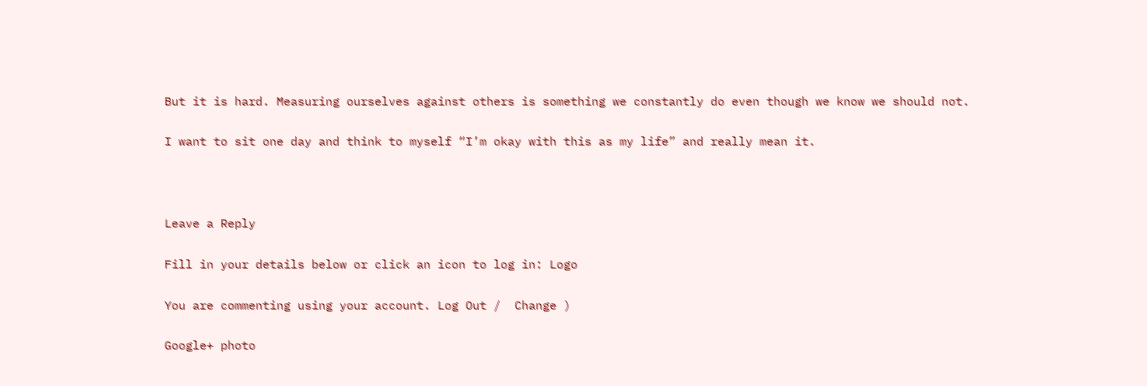But it is hard. Measuring ourselves against others is something we constantly do even though we know we should not.

I want to sit one day and think to myself “I’m okay with this as my life” and really mean it.



Leave a Reply

Fill in your details below or click an icon to log in: Logo

You are commenting using your account. Log Out /  Change )

Google+ photo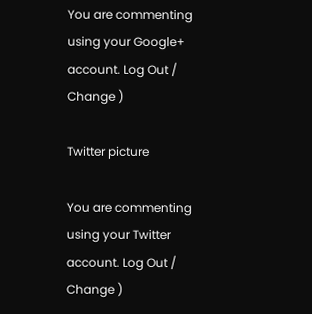You are commenting using your Google+ account. Log Out /  Change )

Twitter picture

You are commenting using your Twitter account. Log Out /  Change )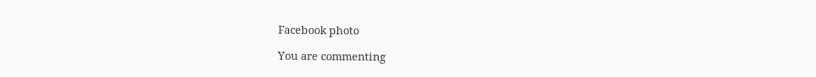Facebook photo

You are commenting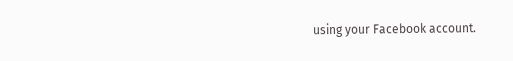using your Facebook account.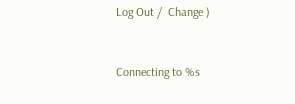Log Out /  Change )


Connecting to %s